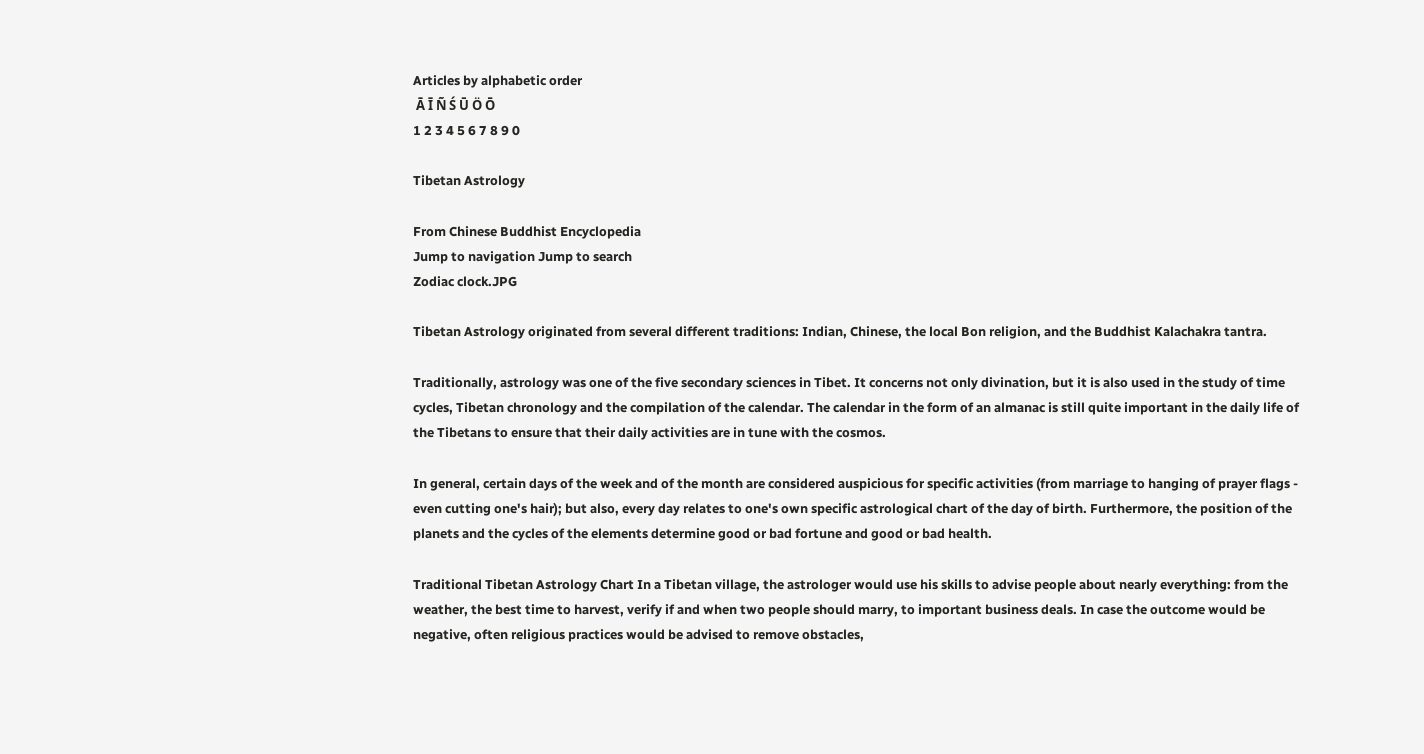Articles by alphabetic order
 Ā Ī Ñ Ś Ū Ö Ō
1 2 3 4 5 6 7 8 9 0

Tibetan Astrology

From Chinese Buddhist Encyclopedia
Jump to navigation Jump to search
Zodiac clock.JPG

Tibetan Astrology originated from several different traditions: Indian, Chinese, the local Bon religion, and the Buddhist Kalachakra tantra.

Traditionally, astrology was one of the five secondary sciences in Tibet. It concerns not only divination, but it is also used in the study of time cycles, Tibetan chronology and the compilation of the calendar. The calendar in the form of an almanac is still quite important in the daily life of the Tibetans to ensure that their daily activities are in tune with the cosmos.

In general, certain days of the week and of the month are considered auspicious for specific activities (from marriage to hanging of prayer flags - even cutting one's hair); but also, every day relates to one's own specific astrological chart of the day of birth. Furthermore, the position of the planets and the cycles of the elements determine good or bad fortune and good or bad health.

Traditional Tibetan Astrology Chart In a Tibetan village, the astrologer would use his skills to advise people about nearly everything: from the weather, the best time to harvest, verify if and when two people should marry, to important business deals. In case the outcome would be negative, often religious practices would be advised to remove obstacles,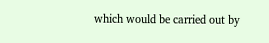which would be carried out by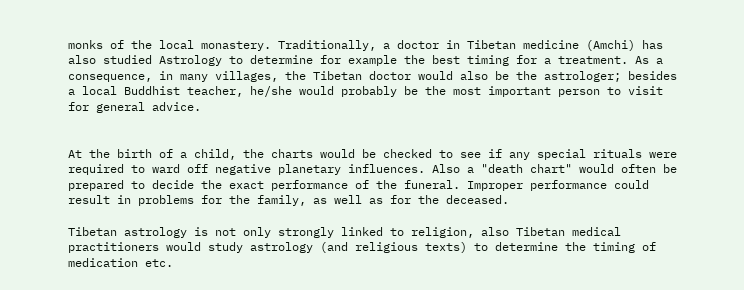monks of the local monastery. Traditionally, a doctor in Tibetan medicine (Amchi) has also studied Astrology to determine for example the best timing for a treatment. As a consequence, in many villages, the Tibetan doctor would also be the astrologer; besides a local Buddhist teacher, he/she would probably be the most important person to visit for general advice.


At the birth of a child, the charts would be checked to see if any special rituals were required to ward off negative planetary influences. Also a "death chart" would often be prepared to decide the exact performance of the funeral. Improper performance could result in problems for the family, as well as for the deceased.

Tibetan astrology is not only strongly linked to religion, also Tibetan medical practitioners would study astrology (and religious texts) to determine the timing of medication etc.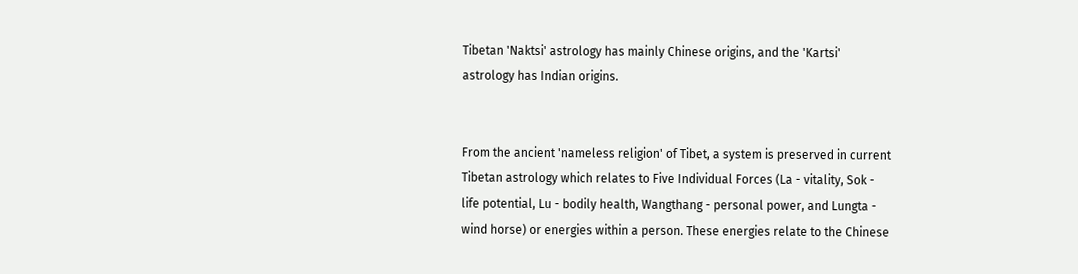Tibetan 'Naktsi' astrology has mainly Chinese origins, and the 'Kartsi' astrology has Indian origins.


From the ancient 'nameless religion' of Tibet, a system is preserved in current Tibetan astrology which relates to Five Individual Forces (La - vitality, Sok - life potential, Lu - bodily health, Wangthang - personal power, and Lungta - wind horse) or energies within a person. These energies relate to the Chinese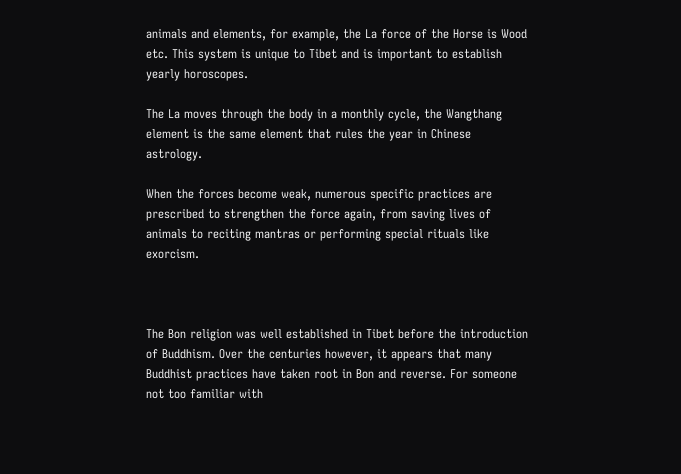animals and elements, for example, the La force of the Horse is Wood etc. This system is unique to Tibet and is important to establish yearly horoscopes.

The La moves through the body in a monthly cycle, the Wangthang element is the same element that rules the year in Chinese astrology.

When the forces become weak, numerous specific practices are prescribed to strengthen the force again, from saving lives of animals to reciting mantras or performing special rituals like exorcism.



The Bon religion was well established in Tibet before the introduction of Buddhism. Over the centuries however, it appears that many Buddhist practices have taken root in Bon and reverse. For someone not too familiar with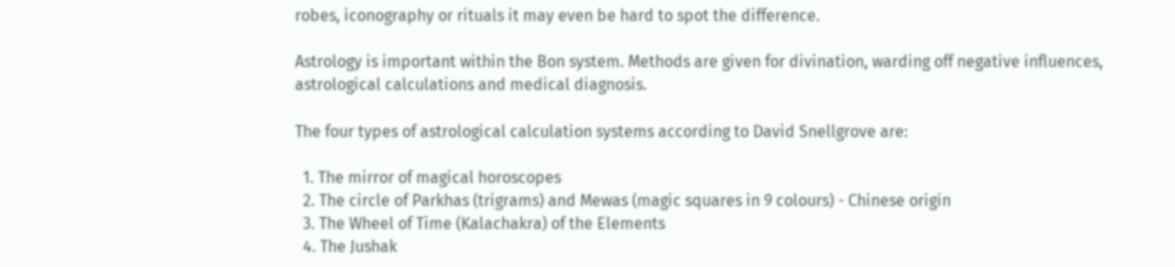robes, iconography or rituals it may even be hard to spot the difference.

Astrology is important within the Bon system. Methods are given for divination, warding off negative influences, astrological calculations and medical diagnosis.

The four types of astrological calculation systems according to David Snellgrove are:

  1. The mirror of magical horoscopes
  2. The circle of Parkhas (trigrams) and Mewas (magic squares in 9 colours) - Chinese origin
  3. The Wheel of Time (Kalachakra) of the Elements
  4. The Jushak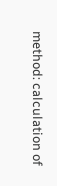method: calculation of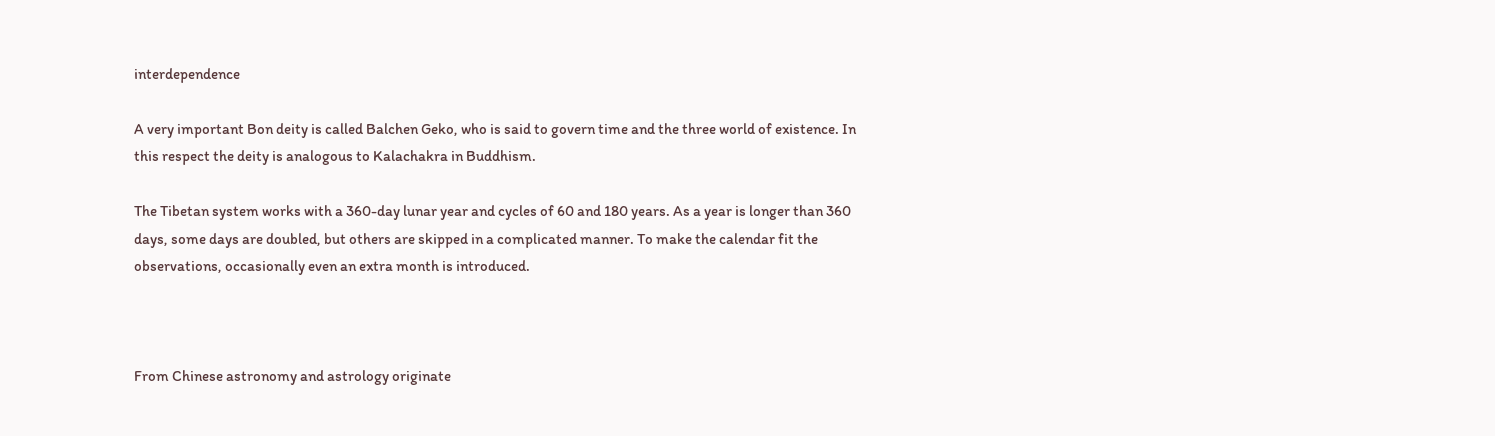interdependence

A very important Bon deity is called Balchen Geko, who is said to govern time and the three world of existence. In this respect the deity is analogous to Kalachakra in Buddhism.

The Tibetan system works with a 360-day lunar year and cycles of 60 and 180 years. As a year is longer than 360 days, some days are doubled, but others are skipped in a complicated manner. To make the calendar fit the observations, occasionally even an extra month is introduced.



From Chinese astronomy and astrology originate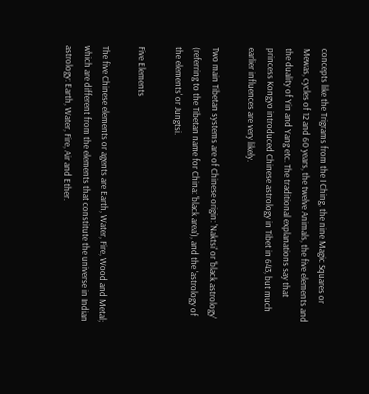concepts like the Trigrams from the I Ching, the nine Magic Squares or Mewas, cycles of 12 and 60 years, the twelve Animals, the five elements and the duality of Yin and Yang etc. The traditional explanations say that princess Kongyo introduced Chinese astrology in Tibet in 643, but much earlier influences are very likely.

Two main Tibetan systems are of Chinese origin: 'Naktsi' or 'black astrology' (referring to the Tibetan name for China: 'black area'), and the 'astrology of the elements' or Jungtsi.

Five Elements

The five Chinese elements or agents are Earth, Water, Fire, Wood and Metal; which are different from the elements that constitute the universe in Indian astrology: Earth, Water, Fire, Air and Ether.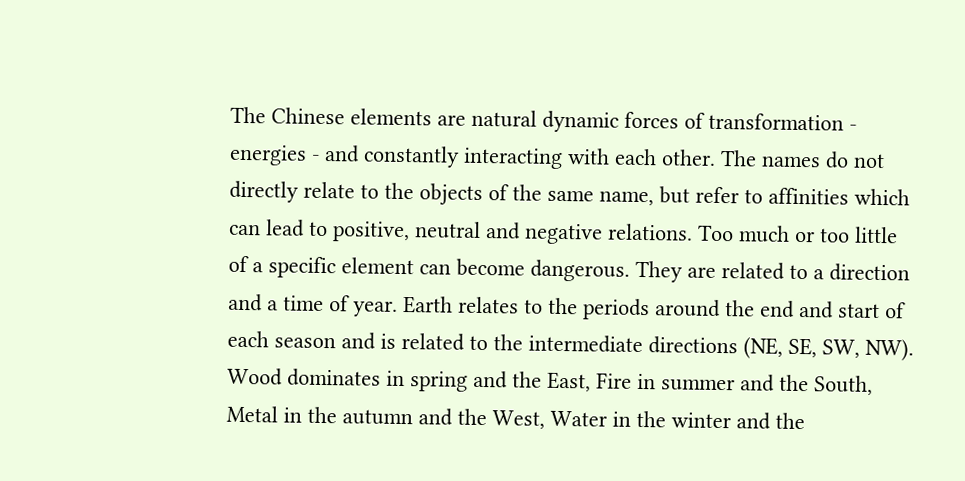The Chinese elements are natural dynamic forces of transformation - energies - and constantly interacting with each other. The names do not directly relate to the objects of the same name, but refer to affinities which can lead to positive, neutral and negative relations. Too much or too little of a specific element can become dangerous. They are related to a direction and a time of year. Earth relates to the periods around the end and start of each season and is related to the intermediate directions (NE, SE, SW, NW). Wood dominates in spring and the East, Fire in summer and the South, Metal in the autumn and the West, Water in the winter and the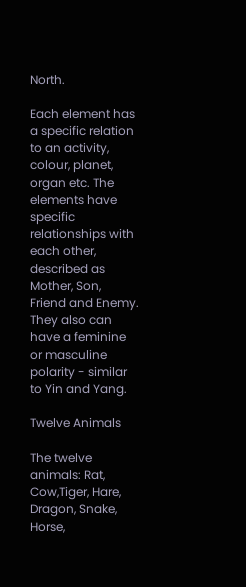North.

Each element has a specific relation to an activity, colour, planet, organ etc. The elements have specific relationships with each other, described as Mother, Son, Friend and Enemy. They also can have a feminine or masculine polarity - similar to Yin and Yang.

Twelve Animals

The twelve animals: Rat, Cow,Tiger, Hare, Dragon, Snake, Horse,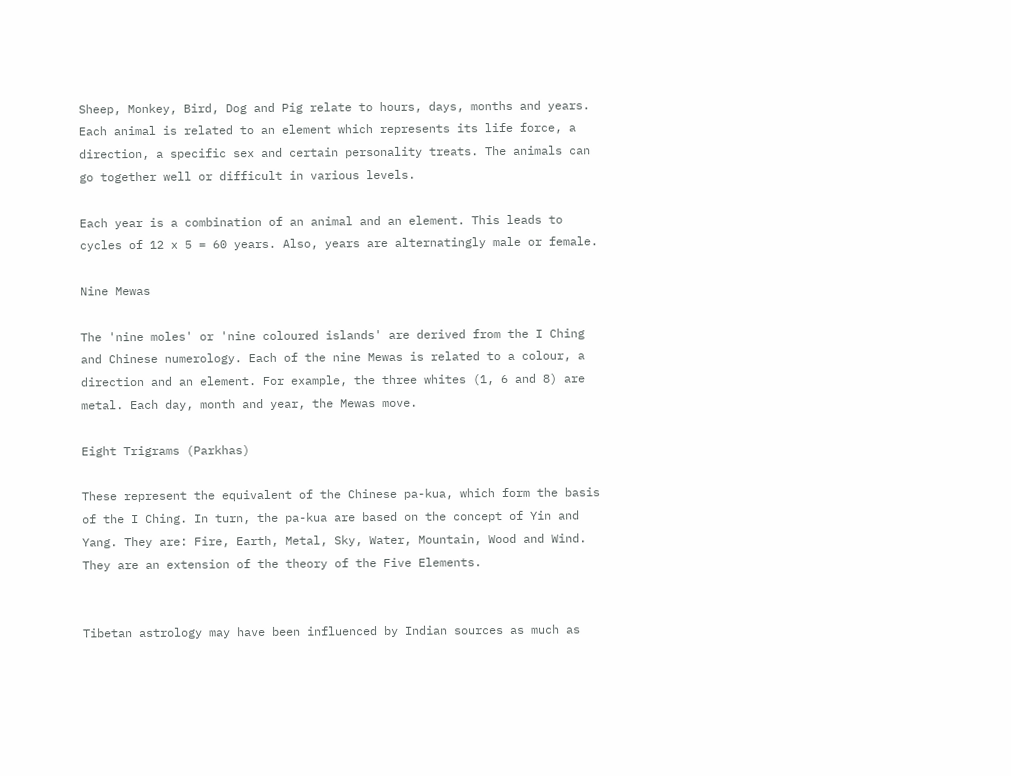Sheep, Monkey, Bird, Dog and Pig relate to hours, days, months and years. Each animal is related to an element which represents its life force, a direction, a specific sex and certain personality treats. The animals can go together well or difficult in various levels.

Each year is a combination of an animal and an element. This leads to cycles of 12 x 5 = 60 years. Also, years are alternatingly male or female.

Nine Mewas

The 'nine moles' or 'nine coloured islands' are derived from the I Ching and Chinese numerology. Each of the nine Mewas is related to a colour, a direction and an element. For example, the three whites (1, 6 and 8) are metal. Each day, month and year, the Mewas move.

Eight Trigrams (Parkhas)

These represent the equivalent of the Chinese pa-kua, which form the basis of the I Ching. In turn, the pa-kua are based on the concept of Yin and Yang. They are: Fire, Earth, Metal, Sky, Water, Mountain, Wood and Wind. They are an extension of the theory of the Five Elements.


Tibetan astrology may have been influenced by Indian sources as much as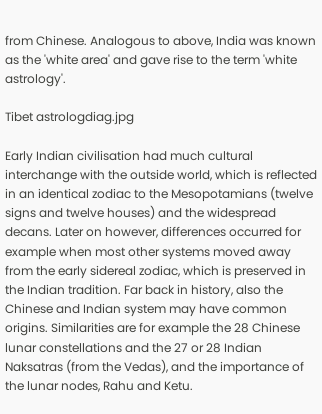from Chinese. Analogous to above, India was known as the 'white area' and gave rise to the term 'white astrology'.

Tibet astrologdiag.jpg

Early Indian civilisation had much cultural interchange with the outside world, which is reflected in an identical zodiac to the Mesopotamians (twelve signs and twelve houses) and the widespread decans. Later on however, differences occurred for example when most other systems moved away from the early sidereal zodiac, which is preserved in the Indian tradition. Far back in history, also the Chinese and Indian system may have common origins. Similarities are for example the 28 Chinese lunar constellations and the 27 or 28 Indian Naksatras (from the Vedas), and the importance of the lunar nodes, Rahu and Ketu.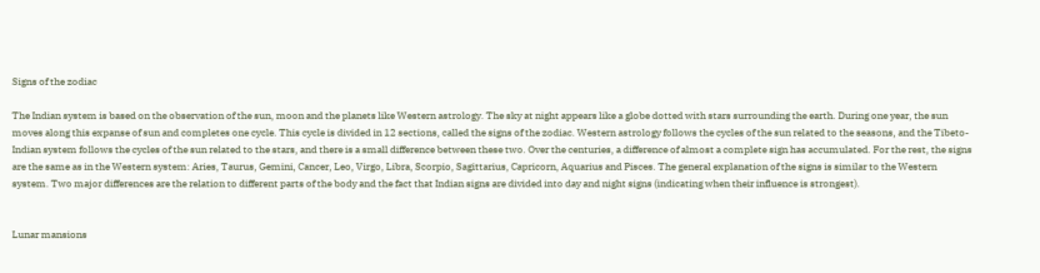Signs of the zodiac

The Indian system is based on the observation of the sun, moon and the planets like Western astrology. The sky at night appears like a globe dotted with stars surrounding the earth. During one year, the sun moves along this expanse of sun and completes one cycle. This cycle is divided in 12 sections, called the signs of the zodiac. Western astrology follows the cycles of the sun related to the seasons, and the Tibeto-Indian system follows the cycles of the sun related to the stars, and there is a small difference between these two. Over the centuries, a difference of almost a complete sign has accumulated. For the rest, the signs are the same as in the Western system: Aries, Taurus, Gemini, Cancer, Leo, Virgo, Libra, Scorpio, Sagittarius, Capricorn, Aquarius and Pisces. The general explanation of the signs is similar to the Western system. Two major differences are the relation to different parts of the body and the fact that Indian signs are divided into day and night signs (indicating when their influence is strongest).


Lunar mansions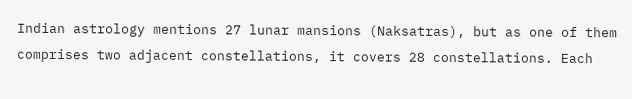Indian astrology mentions 27 lunar mansions (Naksatras), but as one of them comprises two adjacent constellations, it covers 28 constellations. Each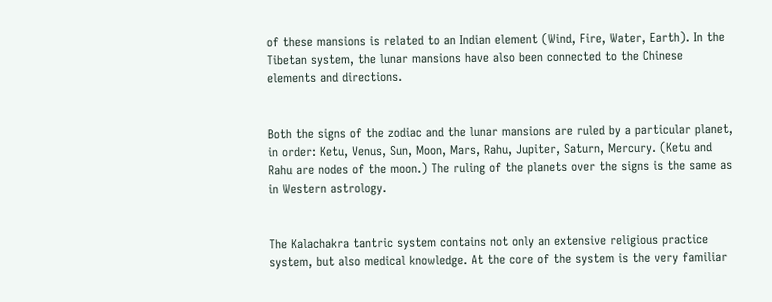of these mansions is related to an Indian element (Wind, Fire, Water, Earth). In the Tibetan system, the lunar mansions have also been connected to the Chinese elements and directions.


Both the signs of the zodiac and the lunar mansions are ruled by a particular planet, in order: Ketu, Venus, Sun, Moon, Mars, Rahu, Jupiter, Saturn, Mercury. (Ketu and Rahu are nodes of the moon.) The ruling of the planets over the signs is the same as in Western astrology.


The Kalachakra tantric system contains not only an extensive religious practice system, but also medical knowledge. At the core of the system is the very familiar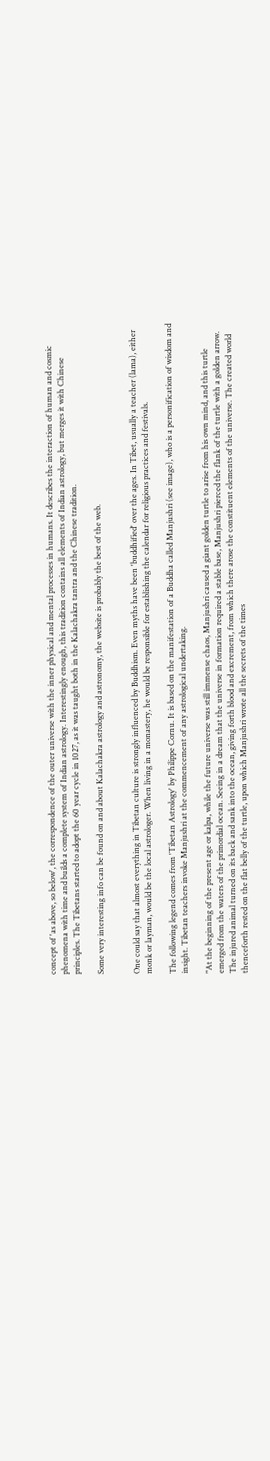concept of 'as above, so below', the correspondence of the outer universe with the inner physical and mental processes in humans. It describes the interaction of human and cosmic phenomena with time and builds a complete system of Indian astrology. Interestingly enough, this tradition contains all elements of Indian astrology, but merges it with Chinese principles. The Tibetans started to adopt the 60 year cycle in 1027, as it was taught both in the Kalachakra tantra and the Chinese tradition.

Some very interesting info can be found on and about Kalachakra astrology and astronomy, the website is probably the best of the web.


One could say that almost everything in Tibetan culture is strongly influenced by Buddhism. Even myths have been 'buddhified' over the ages. In Tibet, usually a teacher (lama), either monk or layman, would be the local astrologer. When living in a monastery, he would be responsible for establishing the calendar for religious practices and festivals.

The following legend comes from 'Tibetan Astrology' by Philippe Cornu. It is based on the manifestation of a Buddha called Manjushri (see image), who is a personification of wisdom and insight. Tibetan teachers invoke Manjushri at the commencement of any astrological undertaking.

"At the beginning of the present age or kalpa, while the future universe was still immense chaos, Manjushri caused a giant golden turtle to arise from his own mind, and this turtle emerged from the waters of the primordial ocean. Seeing in a dream that the universe in formation required a stable base, Manjushri pierced the flank of the turtle with a golden arrow. The injured animal turned on its back and sank into the ocean, giving forth blood and excrement, from which there arose the constituent elements of the universe. The created world thenceforth rested on the flat belly of the turtle, upon which Manjushri wrote all the secrets of the times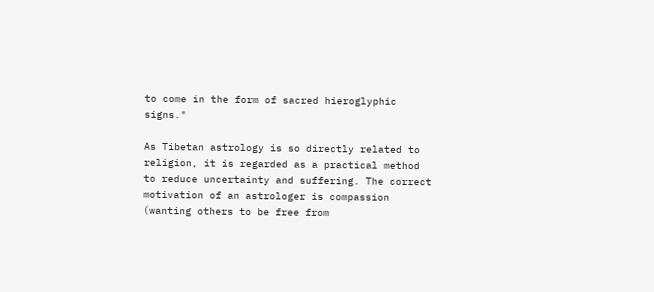to come in the form of sacred hieroglyphic signs."

As Tibetan astrology is so directly related to religion, it is regarded as a practical method to reduce uncertainty and suffering. The correct motivation of an astrologer is compassion (wanting others to be free from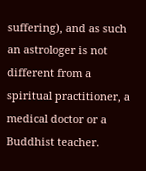suffering), and as such an astrologer is not different from a spiritual practitioner, a medical doctor or a Buddhist teacher.